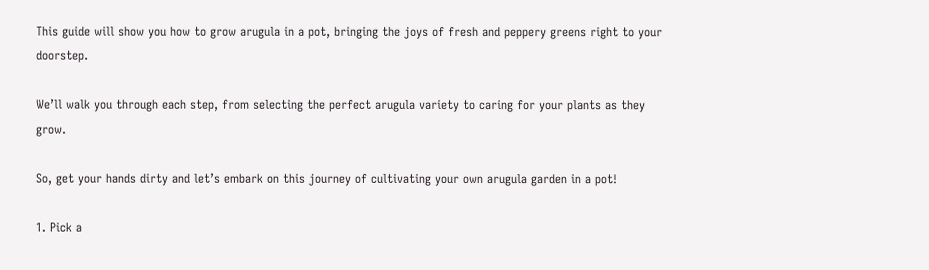This guide will show you how to grow arugula in a pot, bringing the joys of fresh and peppery greens right to your doorstep.

We’ll walk you through each step, from selecting the perfect arugula variety to caring for your plants as they grow.

So, get your hands dirty and let’s embark on this journey of cultivating your own arugula garden in a pot!

1. Pick a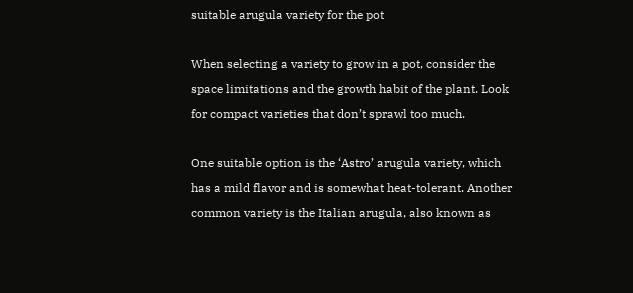suitable arugula variety for the pot

When selecting a variety to grow in a pot, consider the space limitations and the growth habit of the plant. Look for compact varieties that don’t sprawl too much.

One suitable option is the ‘Astro’ arugula variety, which has a mild flavor and is somewhat heat-tolerant. Another common variety is the Italian arugula, also known as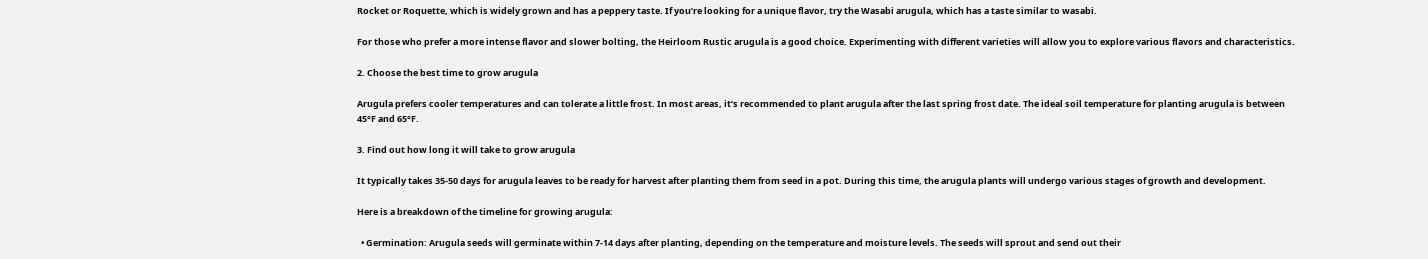Rocket or Roquette, which is widely grown and has a peppery taste. If you’re looking for a unique flavor, try the Wasabi arugula, which has a taste similar to wasabi.

For those who prefer a more intense flavor and slower bolting, the Heirloom Rustic arugula is a good choice. Experimenting with different varieties will allow you to explore various flavors and characteristics.

2. Choose the best time to grow arugula

Arugula prefers cooler temperatures and can tolerate a little frost. In most areas, it’s recommended to plant arugula after the last spring frost date. The ideal soil temperature for planting arugula is between 45°F and 65°F.

3. Find out how long it will take to grow arugula

It typically takes 35-50 days for arugula leaves to be ready for harvest after planting them from seed in a pot. During this time, the arugula plants will undergo various stages of growth and development.

Here is a breakdown of the timeline for growing arugula:

  • Germination: Arugula seeds will germinate within 7-14 days after planting, depending on the temperature and moisture levels. The seeds will sprout and send out their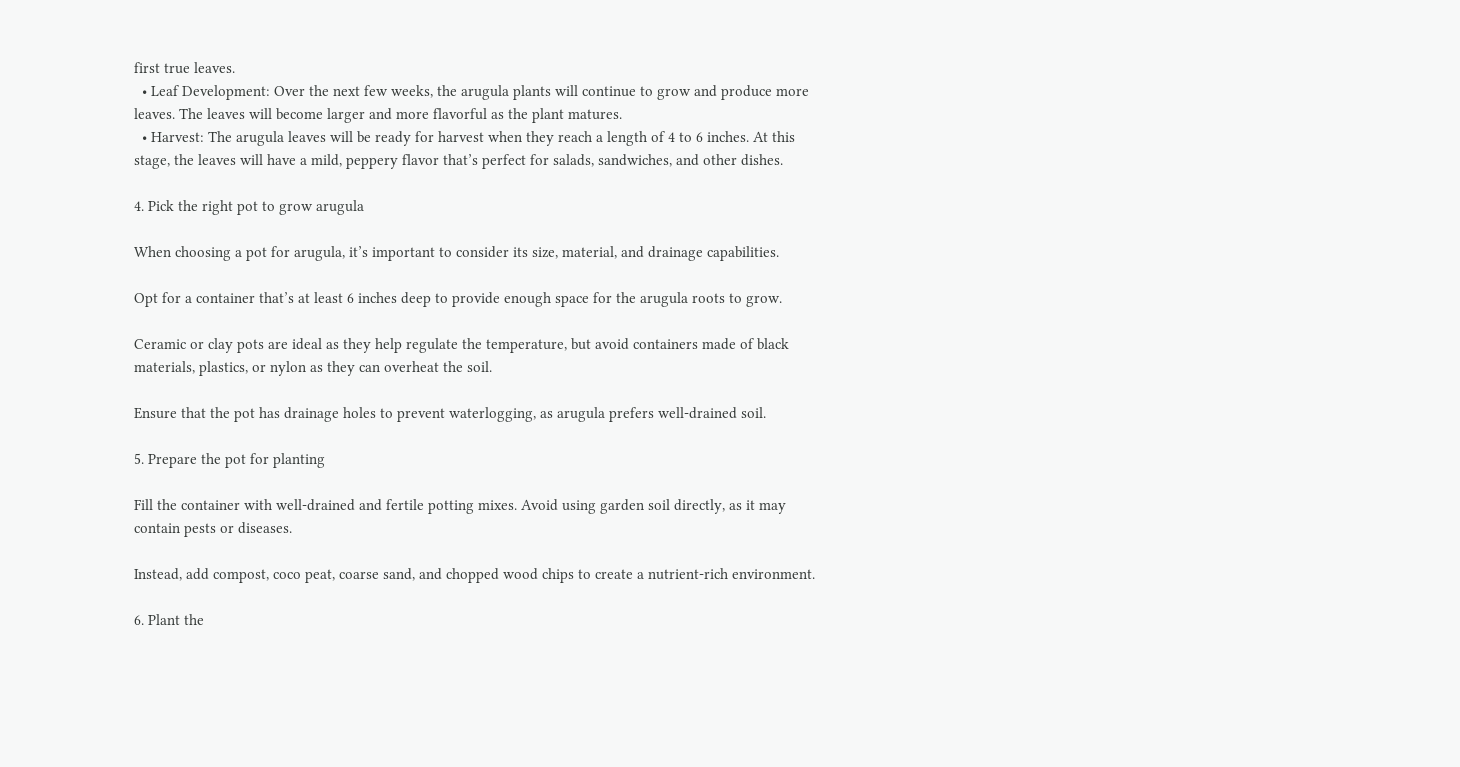first true leaves.
  • Leaf Development: Over the next few weeks, the arugula plants will continue to grow and produce more leaves. The leaves will become larger and more flavorful as the plant matures.
  • Harvest: The arugula leaves will be ready for harvest when they reach a length of 4 to 6 inches. At this stage, the leaves will have a mild, peppery flavor that’s perfect for salads, sandwiches, and other dishes.

4. Pick the right pot to grow arugula

When choosing a pot for arugula, it’s important to consider its size, material, and drainage capabilities.

Opt for a container that’s at least 6 inches deep to provide enough space for the arugula roots to grow.

Ceramic or clay pots are ideal as they help regulate the temperature, but avoid containers made of black materials, plastics, or nylon as they can overheat the soil.

Ensure that the pot has drainage holes to prevent waterlogging, as arugula prefers well-drained soil.

5. Prepare the pot for planting

Fill the container with well-drained and fertile potting mixes. Avoid using garden soil directly, as it may contain pests or diseases.

Instead, add compost, coco peat, coarse sand, and chopped wood chips to create a nutrient-rich environment.

6. Plant the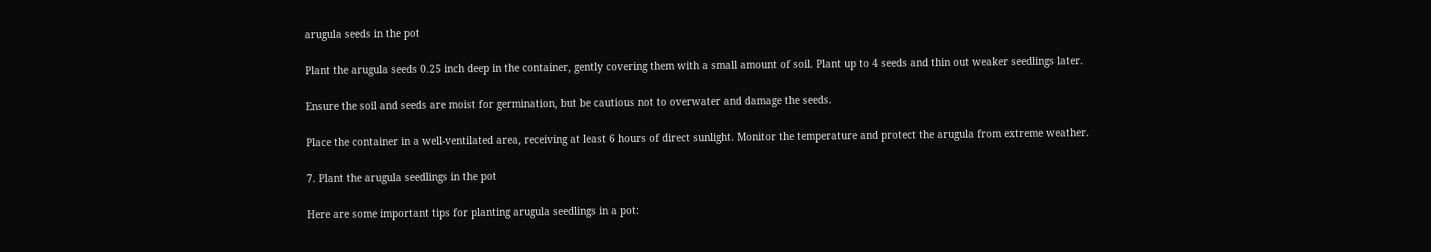arugula seeds in the pot

Plant the arugula seeds 0.25 inch deep in the container, gently covering them with a small amount of soil. Plant up to 4 seeds and thin out weaker seedlings later.

Ensure the soil and seeds are moist for germination, but be cautious not to overwater and damage the seeds.

Place the container in a well-ventilated area, receiving at least 6 hours of direct sunlight. Monitor the temperature and protect the arugula from extreme weather.

7. Plant the arugula seedlings in the pot

Here are some important tips for planting arugula seedlings in a pot: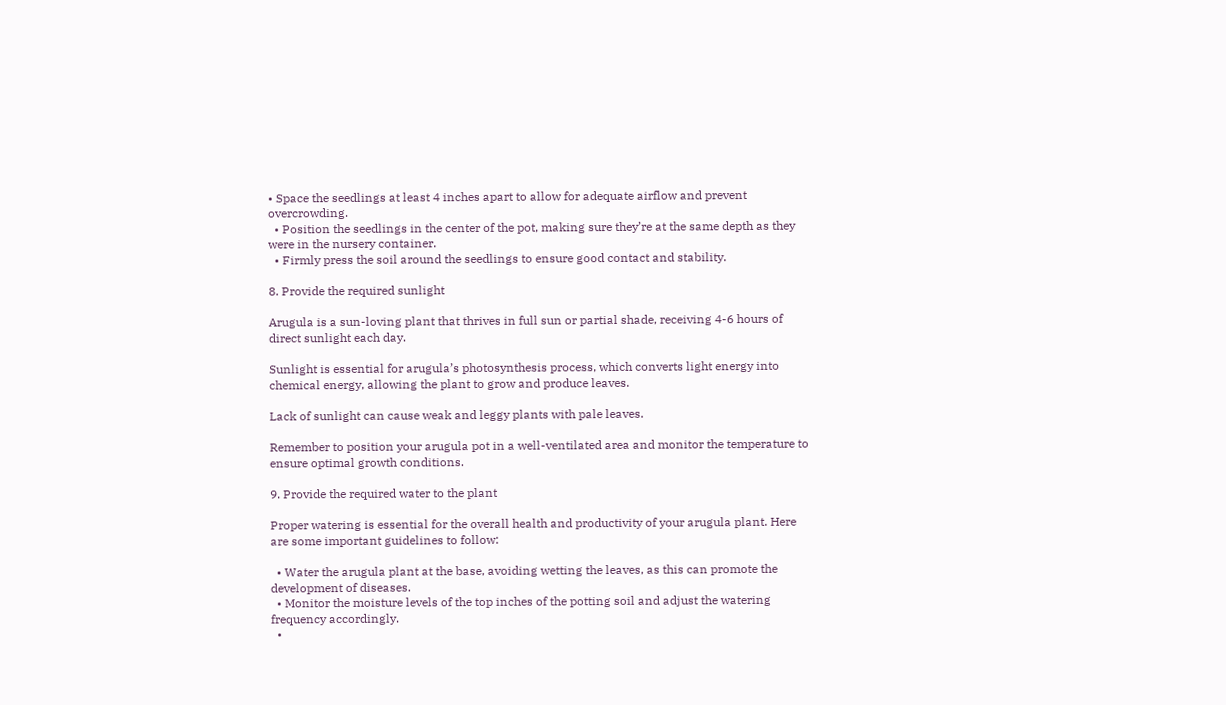• Space the seedlings at least 4 inches apart to allow for adequate airflow and prevent overcrowding.
  • Position the seedlings in the center of the pot, making sure they’re at the same depth as they were in the nursery container.
  • Firmly press the soil around the seedlings to ensure good contact and stability.

8. Provide the required sunlight

Arugula is a sun-loving plant that thrives in full sun or partial shade, receiving 4-6 hours of direct sunlight each day.

Sunlight is essential for arugula’s photosynthesis process, which converts light energy into chemical energy, allowing the plant to grow and produce leaves.

Lack of sunlight can cause weak and leggy plants with pale leaves.

Remember to position your arugula pot in a well-ventilated area and monitor the temperature to ensure optimal growth conditions.

9. Provide the required water to the plant

Proper watering is essential for the overall health and productivity of your arugula plant. Here are some important guidelines to follow:

  • Water the arugula plant at the base, avoiding wetting the leaves, as this can promote the development of diseases.
  • Monitor the moisture levels of the top inches of the potting soil and adjust the watering frequency accordingly.
  •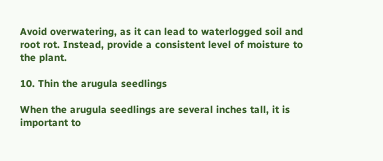Avoid overwatering, as it can lead to waterlogged soil and root rot. Instead, provide a consistent level of moisture to the plant.

10. Thin the arugula seedlings

When the arugula seedlings are several inches tall, it is important to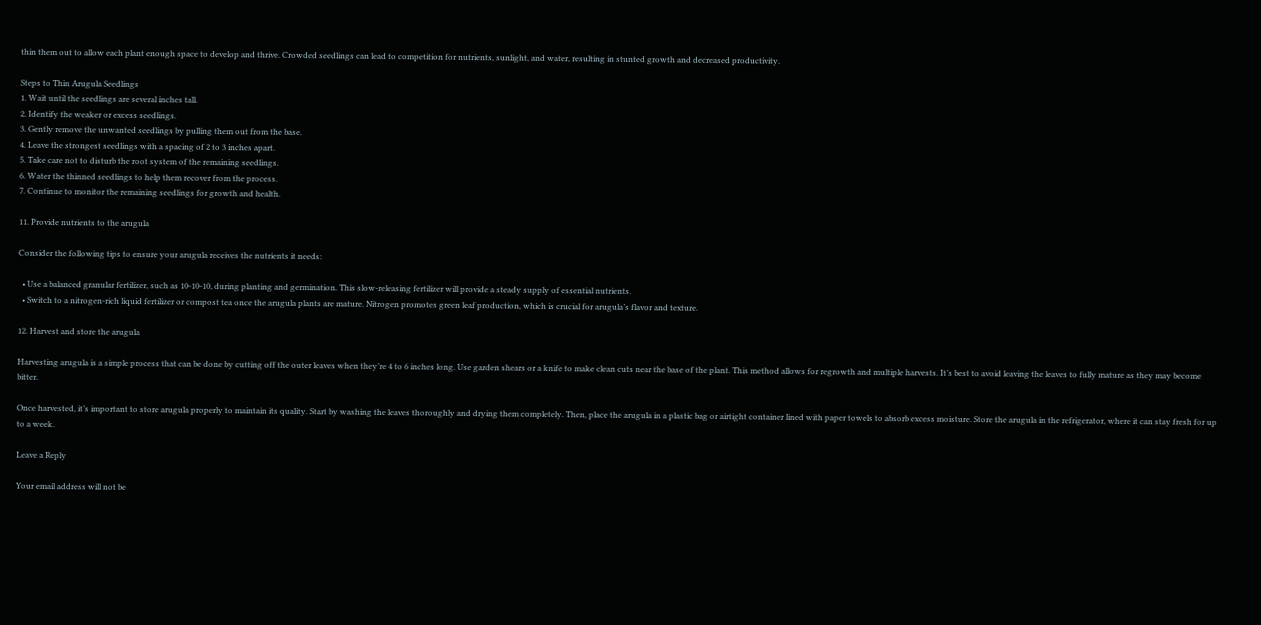thin them out to allow each plant enough space to develop and thrive. Crowded seedlings can lead to competition for nutrients, sunlight, and water, resulting in stunted growth and decreased productivity.

Steps to Thin Arugula Seedlings
1. Wait until the seedlings are several inches tall.
2. Identify the weaker or excess seedlings.
3. Gently remove the unwanted seedlings by pulling them out from the base.
4. Leave the strongest seedlings with a spacing of 2 to 3 inches apart.
5. Take care not to disturb the root system of the remaining seedlings.
6. Water the thinned seedlings to help them recover from the process.
7. Continue to monitor the remaining seedlings for growth and health.

11. Provide nutrients to the arugula

Consider the following tips to ensure your arugula receives the nutrients it needs:

  • Use a balanced granular fertilizer, such as 10-10-10, during planting and germination. This slow-releasing fertilizer will provide a steady supply of essential nutrients.
  • Switch to a nitrogen-rich liquid fertilizer or compost tea once the arugula plants are mature. Nitrogen promotes green leaf production, which is crucial for arugula’s flavor and texture.

12. Harvest and store the arugula

Harvesting arugula is a simple process that can be done by cutting off the outer leaves when they’re 4 to 6 inches long. Use garden shears or a knife to make clean cuts near the base of the plant. This method allows for regrowth and multiple harvests. It’s best to avoid leaving the leaves to fully mature as they may become bitter.

Once harvested, it’s important to store arugula properly to maintain its quality. Start by washing the leaves thoroughly and drying them completely. Then, place the arugula in a plastic bag or airtight container lined with paper towels to absorb excess moisture. Store the arugula in the refrigerator, where it can stay fresh for up to a week.

Leave a Reply

Your email address will not be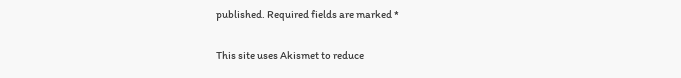published. Required fields are marked *

This site uses Akismet to reduce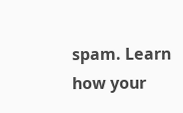spam. Learn how your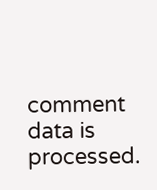comment data is processed.